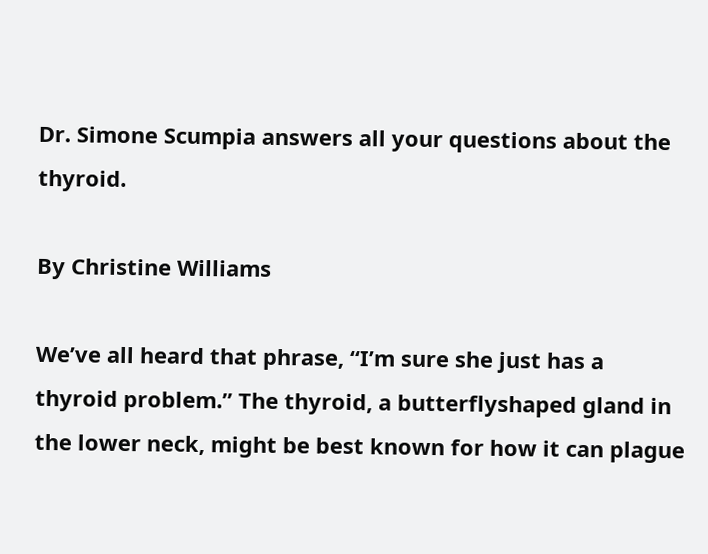Dr. Simone Scumpia answers all your questions about the thyroid.

By Christine Williams

We’ve all heard that phrase, “I’m sure she just has a thyroid problem.” The thyroid, a butterflyshaped gland in the lower neck, might be best known for how it can plague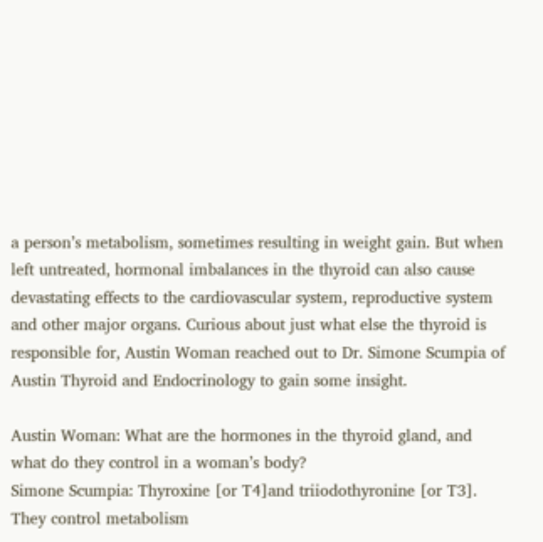a person’s metabolism, sometimes resulting in weight gain. But when left untreated, hormonal imbalances in the thyroid can also cause devastating effects to the cardiovascular system, reproductive system and other major organs. Curious about just what else the thyroid is responsible for, Austin Woman reached out to Dr. Simone Scumpia of Austin Thyroid and Endocrinology to gain some insight.

Austin Woman: What are the hormones in the thyroid gland, and what do they control in a woman’s body?
Simone Scumpia: Thyroxine [or T4]and triiodothyronine [or T3]. They control metabolism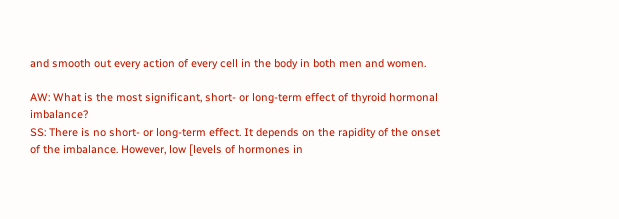and smooth out every action of every cell in the body in both men and women.

AW: What is the most significant, short- or long-term effect of thyroid hormonal imbalance?
SS: There is no short- or long-term effect. It depends on the rapidity of the onset of the imbalance. However, low [levels of hormones in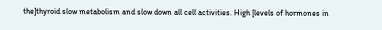the]thyroid slow metabolism and slow down all cell activities. High [levels of hormones in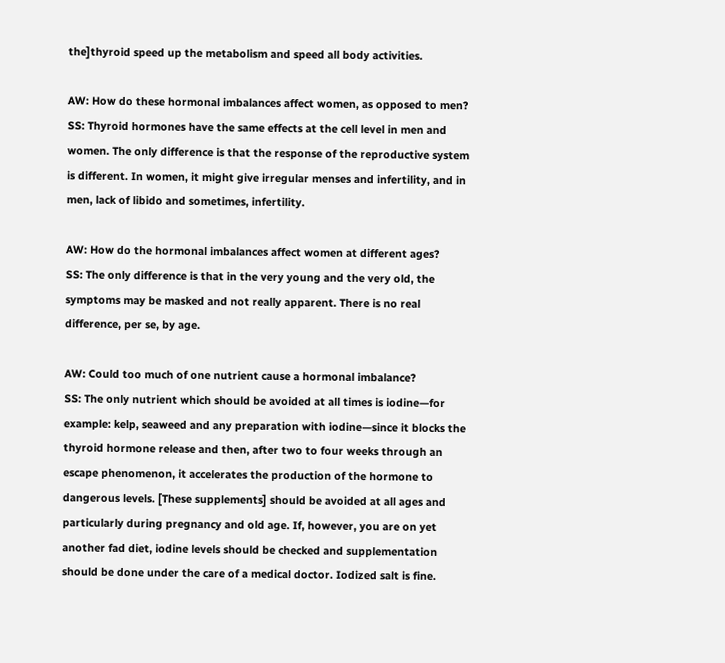the]thyroid speed up the metabolism and speed all body activities.

AW: How do these hormonal imbalances affect women, as opposed to men?
SS: Thyroid hormones have the same effects at the cell level in men and women. The only difference is that the response of the reproductive system is different. In women, it might give irregular menses and infertility, and in men, lack of libido and sometimes, infertility.

AW: How do the hormonal imbalances affect women at different ages?
SS: The only difference is that in the very young and the very old, the symptoms may be masked and not really apparent. There is no real difference, per se, by age.

AW: Could too much of one nutrient cause a hormonal imbalance?
SS: The only nutrient which should be avoided at all times is iodine—for example: kelp, seaweed and any preparation with iodine—since it blocks the thyroid hormone release and then, after two to four weeks through an escape phenomenon, it accelerates the production of the hormone to dangerous levels. [These supplements] should be avoided at all ages and particularly during pregnancy and old age. If, however, you are on yet another fad diet, iodine levels should be checked and supplementation should be done under the care of a medical doctor. Iodized salt is fine.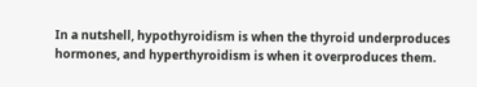In a nutshell, hypothyroidism is when the thyroid underproduces hormones, and hyperthyroidism is when it overproduces them.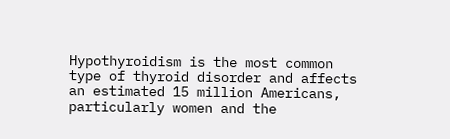Hypothyroidism is the most common type of thyroid disorder and affects an estimated 15 million Americans, particularly women and the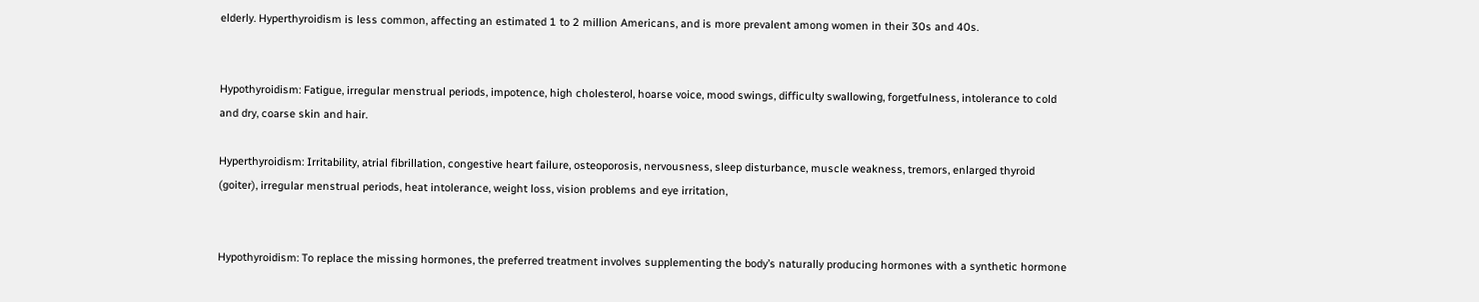elderly. Hyperthyroidism is less common, affecting an estimated 1 to 2 million Americans, and is more prevalent among women in their 30s and 40s.


Hypothyroidism: Fatigue, irregular menstrual periods, impotence, high cholesterol, hoarse voice, mood swings, difficulty swallowing, forgetfulness, intolerance to cold and dry, coarse skin and hair.

Hyperthyroidism: Irritability, atrial fibrillation, congestive heart failure, osteoporosis, nervousness, sleep disturbance, muscle weakness, tremors, enlarged thyroid (goiter), irregular menstrual periods, heat intolerance, weight loss, vision problems and eye irritation,


Hypothyroidism: To replace the missing hormones, the preferred treatment involves supplementing the body’s naturally producing hormones with a synthetic hormone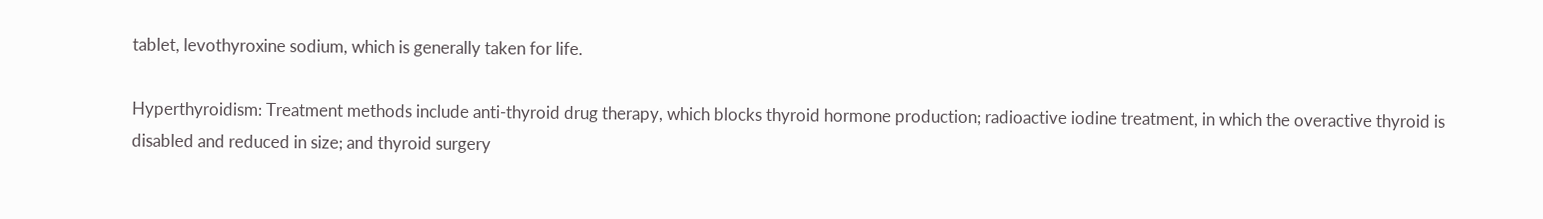tablet, levothyroxine sodium, which is generally taken for life.

Hyperthyroidism: Treatment methods include anti-thyroid drug therapy, which blocks thyroid hormone production; radioactive iodine treatment, in which the overactive thyroid is disabled and reduced in size; and thyroid surgery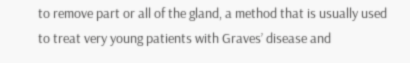to remove part or all of the gland, a method that is usually used to treat very young patients with Graves’ disease and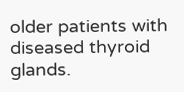older patients with diseased thyroid glands.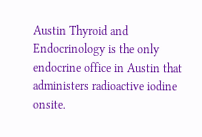Austin Thyroid and Endocrinology is the only endocrine office in Austin that administers radioactive iodine onsite.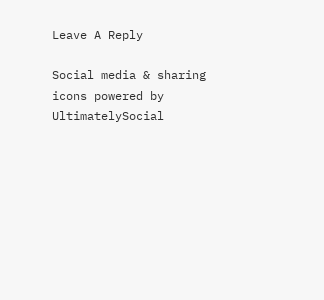Leave A Reply

Social media & sharing icons powered by UltimatelySocial